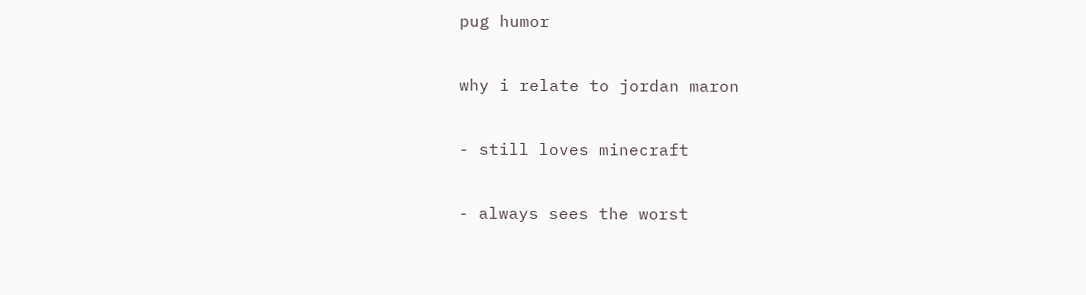pug humor

why i relate to jordan maron

- still loves minecraft

- always sees the worst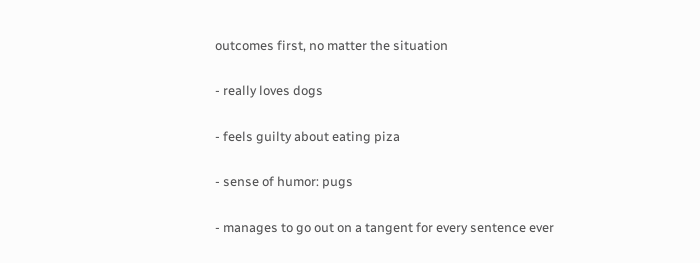outcomes first, no matter the situation

- really loves dogs

- feels guilty about eating piza

- sense of humor: pugs

- manages to go out on a tangent for every sentence ever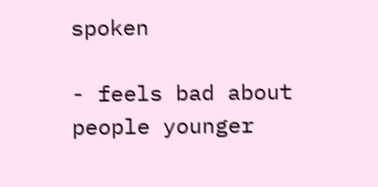spoken

- feels bad about people younger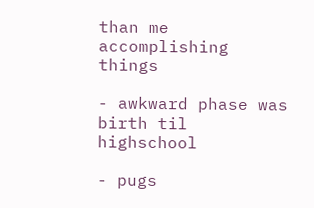than me accomplishing things

- awkward phase was birth til highschool

- pugs